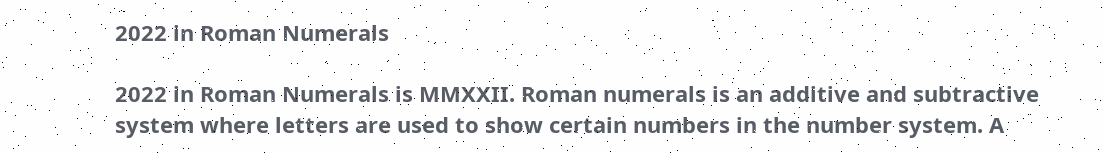2022 in Roman Numerals

2022 in Roman Numerals is MMXXII. Roman numerals is an additive and subtractive system where letters are used to show certain numbers in the number system. A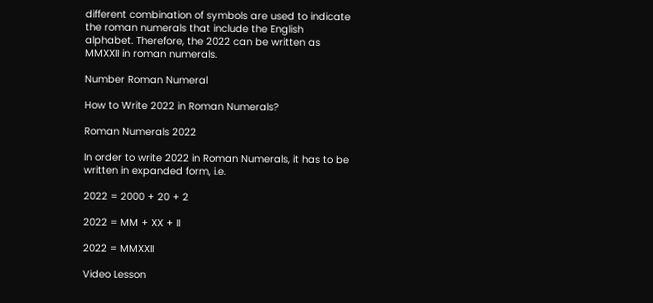different combination of symbols are used to indicate the roman numerals that include the English alphabet. Therefore, the 2022 can be written as MMXXII in roman numerals.

Number Roman Numeral

How to Write 2022 in Roman Numerals?

Roman Numerals 2022

In order to write 2022 in Roman Numerals, it has to be written in expanded form, i.e.

2022 = 2000 + 20 + 2

2022 = MM + XX + II

2022 = MMXXII

Video Lesson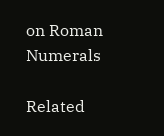on Roman Numerals

Related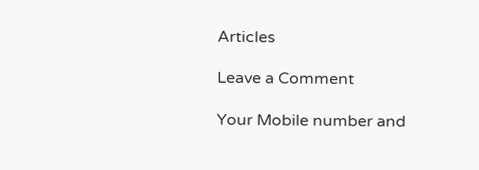Articles

Leave a Comment

Your Mobile number and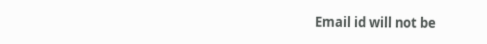Email id will not be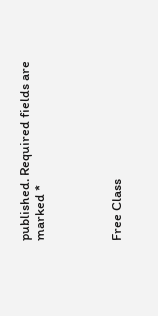published. Required fields are marked *




Free Class